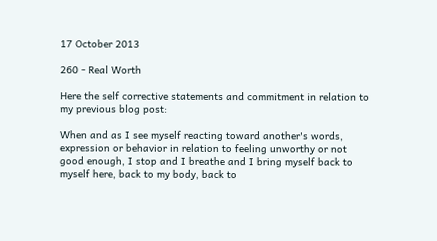17 October 2013

260 - Real Worth

Here the self corrective statements and commitment in relation to my previous blog post:

When and as I see myself reacting toward another's words, expression or behavior in relation to feeling unworthy or not good enough, I stop and I breathe and I bring myself back to myself here, back to my body, back to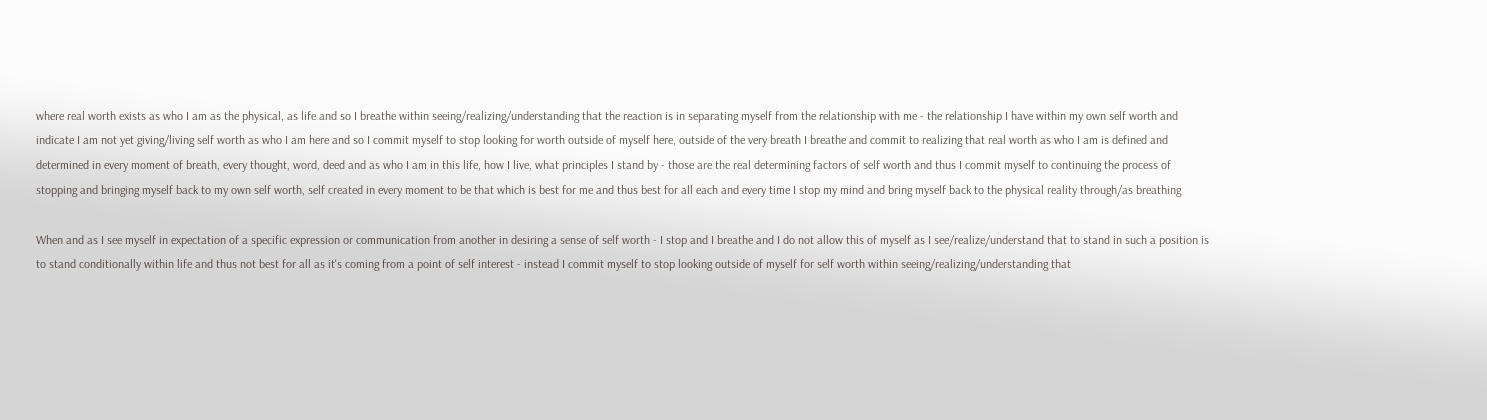where real worth exists as who I am as the physical, as life and so I breathe within seeing/realizing/understanding that the reaction is in separating myself from the relationship with me - the relationship I have within my own self worth and indicate I am not yet giving/living self worth as who I am here and so I commit myself to stop looking for worth outside of myself here, outside of the very breath I breathe and commit to realizing that real worth as who I am is defined and determined in every moment of breath, every thought, word, deed and as who I am in this life, how I live, what principles I stand by - those are the real determining factors of self worth and thus I commit myself to continuing the process of stopping and bringing myself back to my own self worth, self created in every moment to be that which is best for me and thus best for all each and every time I stop my mind and bring myself back to the physical reality through/as breathing

When and as I see myself in expectation of a specific expression or communication from another in desiring a sense of self worth - I stop and I breathe and I do not allow this of myself as I see/realize/understand that to stand in such a position is to stand conditionally within life and thus not best for all as it's coming from a point of self interest - instead I commit myself to stop looking outside of myself for self worth within seeing/realizing/understanding that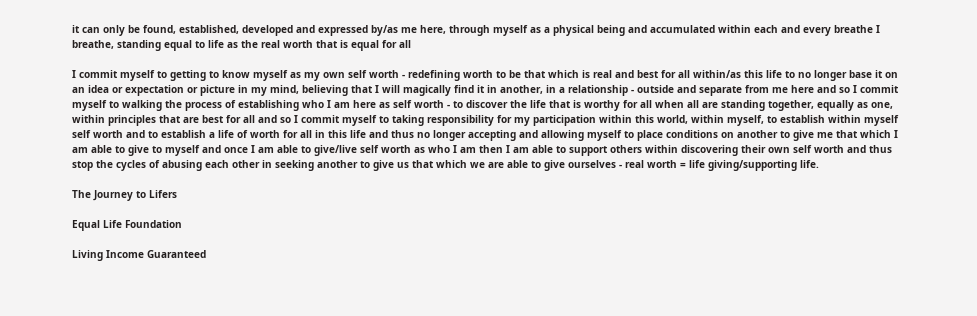it can only be found, established, developed and expressed by/as me here, through myself as a physical being and accumulated within each and every breathe I breathe, standing equal to life as the real worth that is equal for all

I commit myself to getting to know myself as my own self worth - redefining worth to be that which is real and best for all within/as this life to no longer base it on an idea or expectation or picture in my mind, believing that I will magically find it in another, in a relationship - outside and separate from me here and so I commit myself to walking the process of establishing who I am here as self worth - to discover the life that is worthy for all when all are standing together, equally as one, within principles that are best for all and so I commit myself to taking responsibility for my participation within this world, within myself, to establish within myself self worth and to establish a life of worth for all in this life and thus no longer accepting and allowing myself to place conditions on another to give me that which I am able to give to myself and once I am able to give/live self worth as who I am then I am able to support others within discovering their own self worth and thus stop the cycles of abusing each other in seeking another to give us that which we are able to give ourselves - real worth = life giving/supporting life.

The Journey to Lifers

Equal Life Foundation

Living Income Guaranteed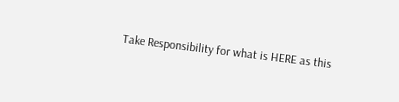Take Responsibility for what is HERE as this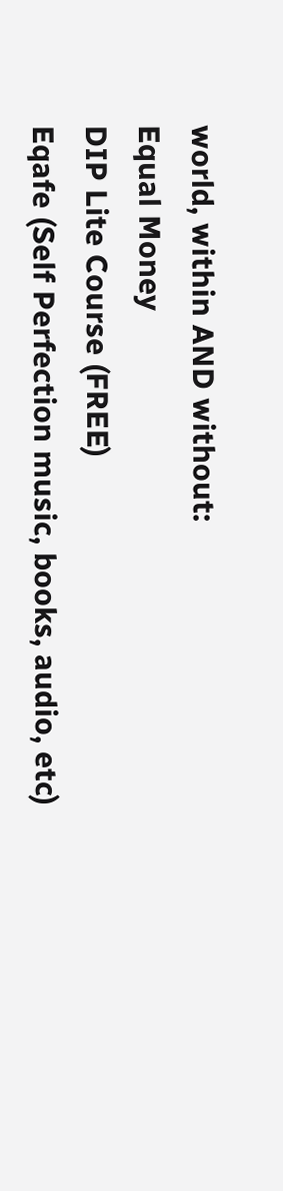world, within AND without:
Equal Money
DIP Lite Course (FREE)
Eqafe (Self Perfection music, books, audio, etc)